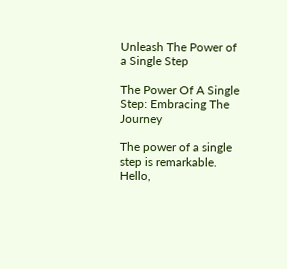Unleash The Power of a Single Step

The Power Of A Single Step: Embracing The Journey

The power of a single step is remarkable. Hello,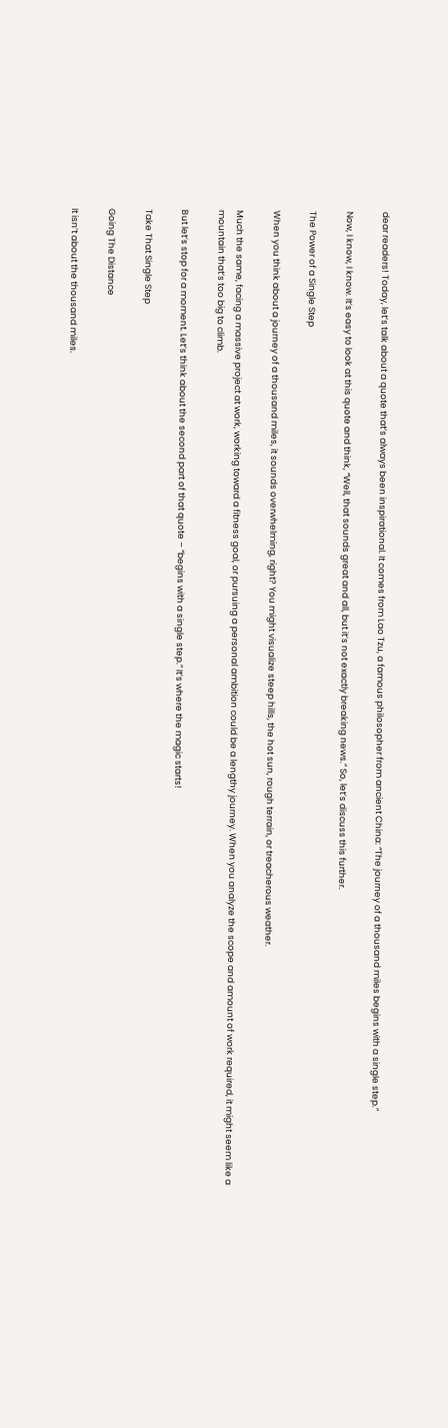dear readers! Today, let’s talk about a quote that’s always been inspirational. It comes from Lao Tzu, a famous philosopher from ancient China: “The journey of a thousand miles begins with a single step.”

Now, I know, I know. It’s easy to look at this quote and think, “Well, that sounds great and all, but it’s not exactly breaking news.” So, let’s discuss this further.

The Power of a Single Step

When you think about a journey of a thousand miles, it sounds overwhelming, right? You might visualize steep hills, the hot sun, rough terrain, or treacherous weather.

Much the same, facing a massive project at work, working toward a fitness goal, or pursuing a personal ambition could be a lengthy journey. When you analyze the scope and amount of work required, it might seem like a mountain that’s too big to climb.

But let’s stop for a moment. Let’s think about the second part of that quote – “begins with a single step.” It’s where the magic starts!

Take That Single Step

Going The Distance

It isn’t about the thousand miles.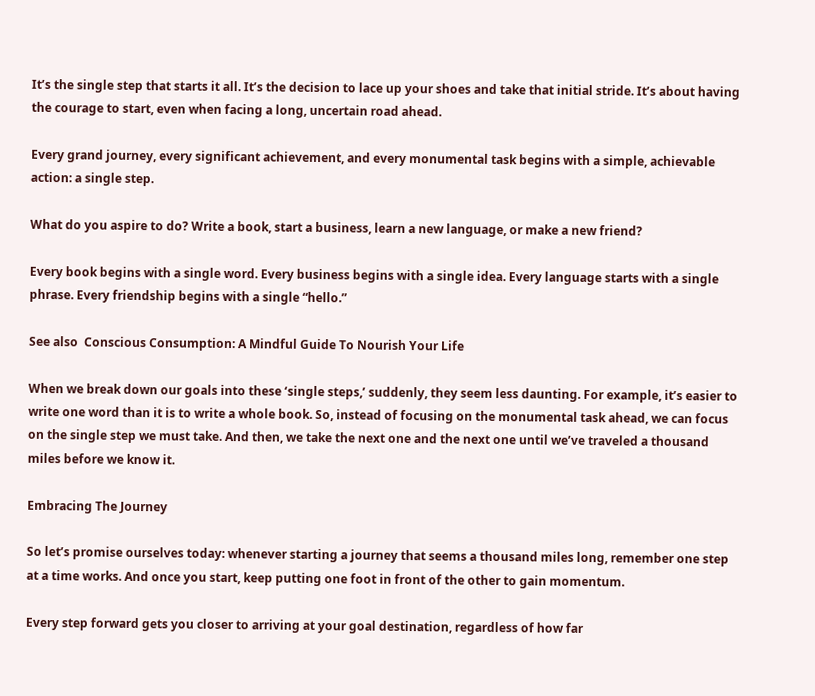It’s the single step that starts it all. It’s the decision to lace up your shoes and take that initial stride. It’s about having the courage to start, even when facing a long, uncertain road ahead.

Every grand journey, every significant achievement, and every monumental task begins with a simple, achievable action: a single step.

What do you aspire to do? Write a book, start a business, learn a new language, or make a new friend?

Every book begins with a single word. Every business begins with a single idea. Every language starts with a single phrase. Every friendship begins with a single “hello.”

See also  Conscious Consumption: A Mindful Guide To Nourish Your Life

When we break down our goals into these ‘single steps,’ suddenly, they seem less daunting. For example, it’s easier to write one word than it is to write a whole book. So, instead of focusing on the monumental task ahead, we can focus on the single step we must take. And then, we take the next one and the next one until we’ve traveled a thousand miles before we know it.

Embracing The Journey

So let’s promise ourselves today: whenever starting a journey that seems a thousand miles long, remember one step at a time works. And once you start, keep putting one foot in front of the other to gain momentum.

Every step forward gets you closer to arriving at your goal destination, regardless of how far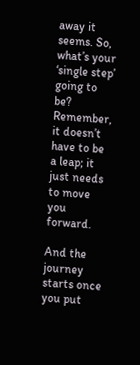away it seems. So, what’s your ‘single step’ going to be? Remember, it doesn’t have to be a leap; it just needs to move you forward.

And the journey starts once you put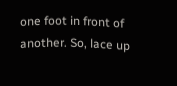one foot in front of another. So, lace up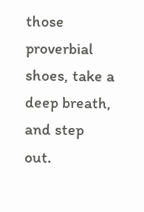those proverbial shoes, take a deep breath, and step out.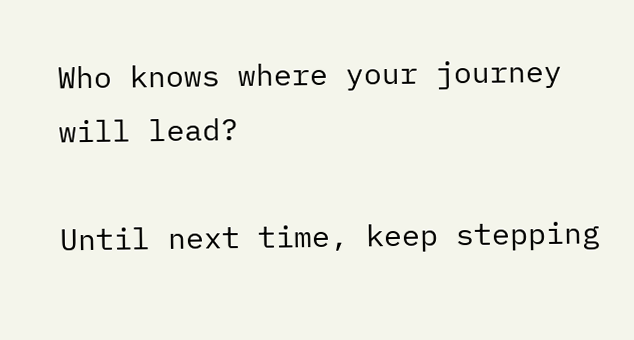Who knows where your journey will lead?

Until next time, keep stepping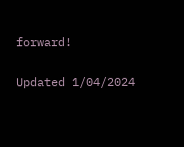forward!

Updated 1/04/2024